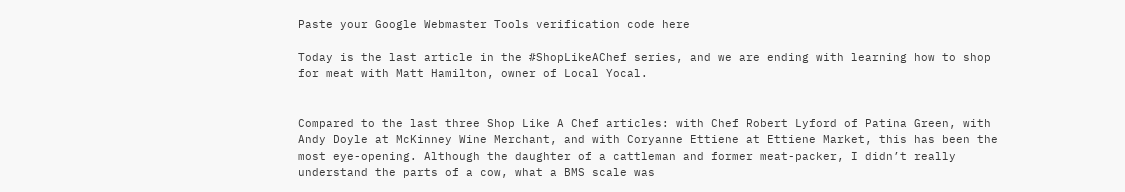Paste your Google Webmaster Tools verification code here

Today is the last article in the #ShopLikeAChef series, and we are ending with learning how to shop for meat with Matt Hamilton, owner of Local Yocal.


Compared to the last three Shop Like A Chef articles: with Chef Robert Lyford of Patina Green, with Andy Doyle at McKinney Wine Merchant, and with Coryanne Ettiene at Ettiene Market, this has been the most eye-opening. Although the daughter of a cattleman and former meat-packer, I didn’t really understand the parts of a cow, what a BMS scale was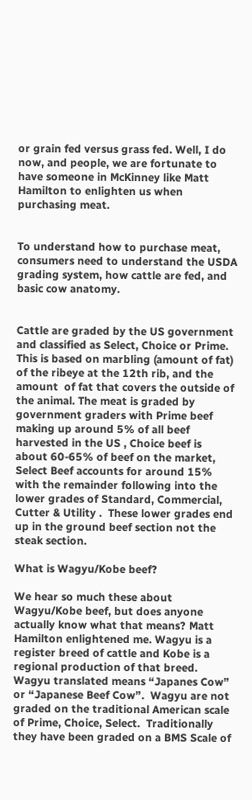or grain fed versus grass fed. Well, I do now, and people, we are fortunate to have someone in McKinney like Matt Hamilton to enlighten us when purchasing meat.


To understand how to purchase meat, consumers need to understand the USDA grading system, how cattle are fed, and basic cow anatomy.


Cattle are graded by the US government and classified as Select, Choice or Prime. This is based on marbling (amount of fat) of the ribeye at the 12th rib, and the amount  of fat that covers the outside of the animal. The meat is graded by government graders with Prime beef making up around 5% of all beef harvested in the US , Choice beef is about 60-65% of beef on the market, Select Beef accounts for around 15% with the remainder following into the lower grades of Standard, Commercial, Cutter & Utility .  These lower grades end up in the ground beef section not the steak section.

What is Wagyu/Kobe beef?

We hear so much these about Wagyu/Kobe beef, but does anyone actually know what that means? Matt Hamilton enlightened me. Wagyu is a register breed of cattle and Kobe is a regional production of that breed. Wagyu translated means “Japanes Cow” or “Japanese Beef Cow”.  Wagyu are not graded on the traditional American scale of Prime, Choice, Select.  Traditionally they have been graded on a BMS Scale of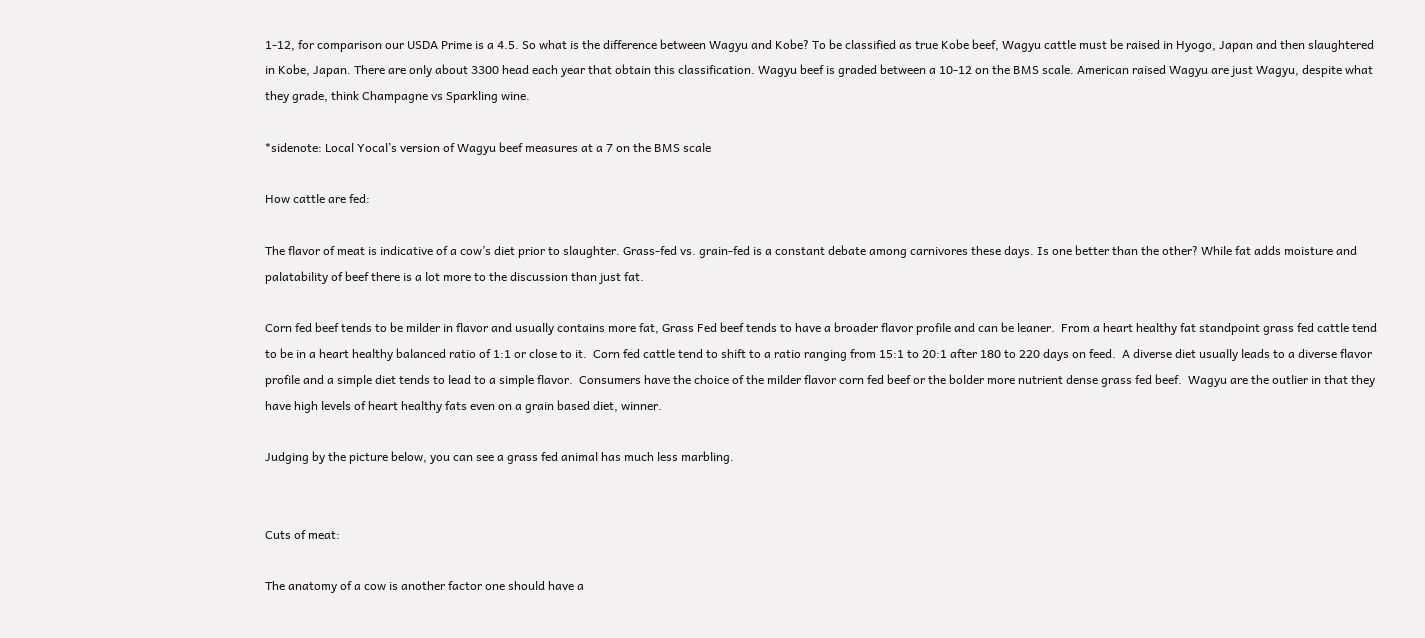1-12, for comparison our USDA Prime is a 4.5. So what is the difference between Wagyu and Kobe? To be classified as true Kobe beef, Wagyu cattle must be raised in Hyogo, Japan and then slaughtered in Kobe, Japan. There are only about 3300 head each year that obtain this classification. Wagyu beef is graded between a 10-12 on the BMS scale. American raised Wagyu are just Wagyu, despite what they grade, think Champagne vs Sparkling wine.

*sidenote: Local Yocal’s version of Wagyu beef measures at a 7 on the BMS scale

How cattle are fed:

The flavor of meat is indicative of a cow’s diet prior to slaughter. Grass-fed vs. grain-fed is a constant debate among carnivores these days. Is one better than the other? While fat adds moisture and palatability of beef there is a lot more to the discussion than just fat.

Corn fed beef tends to be milder in flavor and usually contains more fat, Grass Fed beef tends to have a broader flavor profile and can be leaner.  From a heart healthy fat standpoint grass fed cattle tend to be in a heart healthy balanced ratio of 1:1 or close to it.  Corn fed cattle tend to shift to a ratio ranging from 15:1 to 20:1 after 180 to 220 days on feed.  A diverse diet usually leads to a diverse flavor profile and a simple diet tends to lead to a simple flavor.  Consumers have the choice of the milder flavor corn fed beef or the bolder more nutrient dense grass fed beef.  Wagyu are the outlier in that they have high levels of heart healthy fats even on a grain based diet, winner.

Judging by the picture below, you can see a grass fed animal has much less marbling.


Cuts of meat:

The anatomy of a cow is another factor one should have a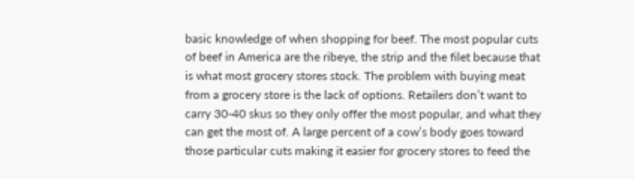basic knowledge of when shopping for beef. The most popular cuts of beef in America are the ribeye, the strip and the filet because that is what most grocery stores stock. The problem with buying meat from a grocery store is the lack of options. Retailers don’t want to carry 30-40 skus so they only offer the most popular, and what they can get the most of. A large percent of a cow’s body goes toward those particular cuts making it easier for grocery stores to feed the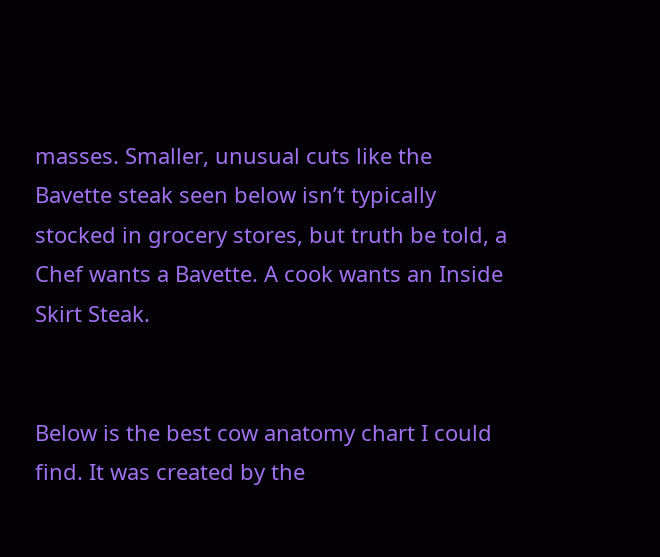masses. Smaller, unusual cuts like the Bavette steak seen below isn’t typically stocked in grocery stores, but truth be told, a Chef wants a Bavette. A cook wants an Inside Skirt Steak.


Below is the best cow anatomy chart I could find. It was created by the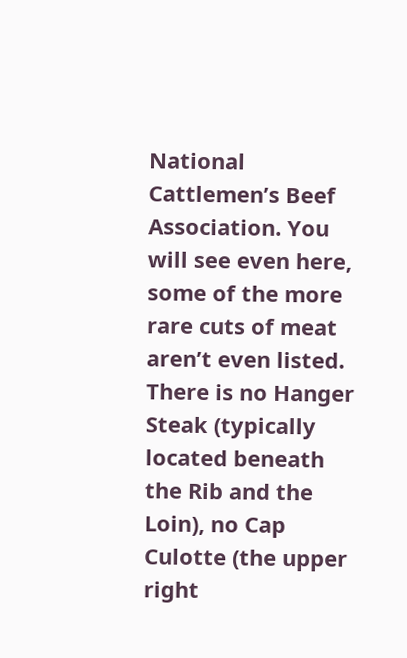National Cattlemen’s Beef Association. You will see even here, some of the more rare cuts of meat aren’t even listed. There is no Hanger Steak (typically located beneath the Rib and the Loin), no Cap Culotte (the upper right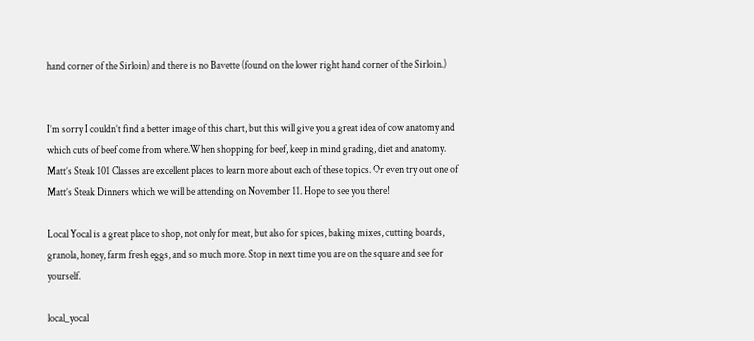hand corner of the Sirloin) and there is no Bavette (found on the lower right hand corner of the Sirloin.)


I’m sorry I couldn’t find a better image of this chart, but this will give you a great idea of cow anatomy and which cuts of beef come from where.When shopping for beef, keep in mind grading, diet and anatomy. Matt’s Steak 101 Classes are excellent places to learn more about each of these topics. Or even try out one of Matt’s Steak Dinners which we will be attending on November 11. Hope to see you there!

Local Yocal is a great place to shop, not only for meat, but also for spices, baking mixes, cutting boards, granola, honey, farm fresh eggs, and so much more. Stop in next time you are on the square and see for yourself.

local_yocal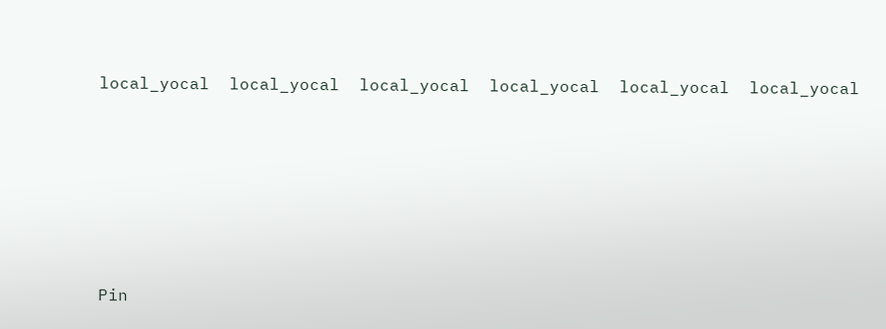local_yocal  local_yocal  local_yocal  local_yocal  local_yocal  local_yocal






Pin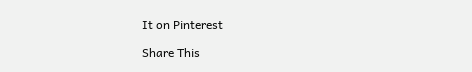It on Pinterest

Share This